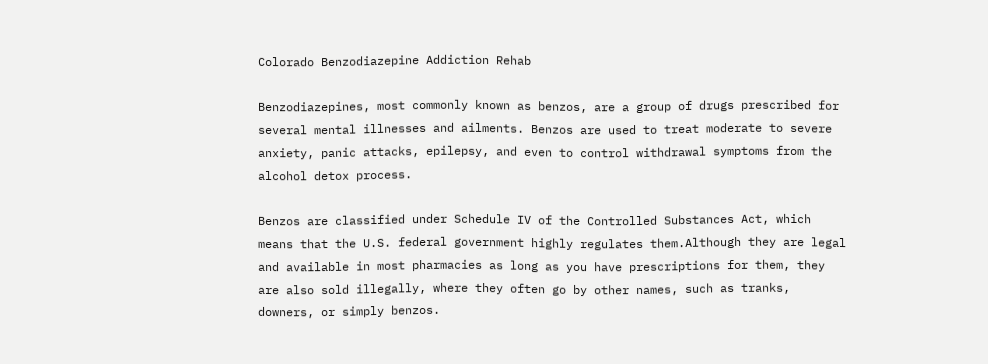Colorado Benzodiazepine Addiction Rehab

Benzodiazepines, most commonly known as benzos, are a group of drugs prescribed for several mental illnesses and ailments. Benzos are used to treat moderate to severe anxiety, panic attacks, epilepsy, and even to control withdrawal symptoms from the alcohol detox process.

Benzos are classified under Schedule IV of the Controlled Substances Act, which means that the U.S. federal government highly regulates them.Although they are legal and available in most pharmacies as long as you have prescriptions for them, they are also sold illegally, where they often go by other names, such as tranks, downers, or simply benzos.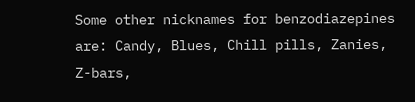Some other nicknames for benzodiazepines are: Candy, Blues, Chill pills, Zanies, Z-bars,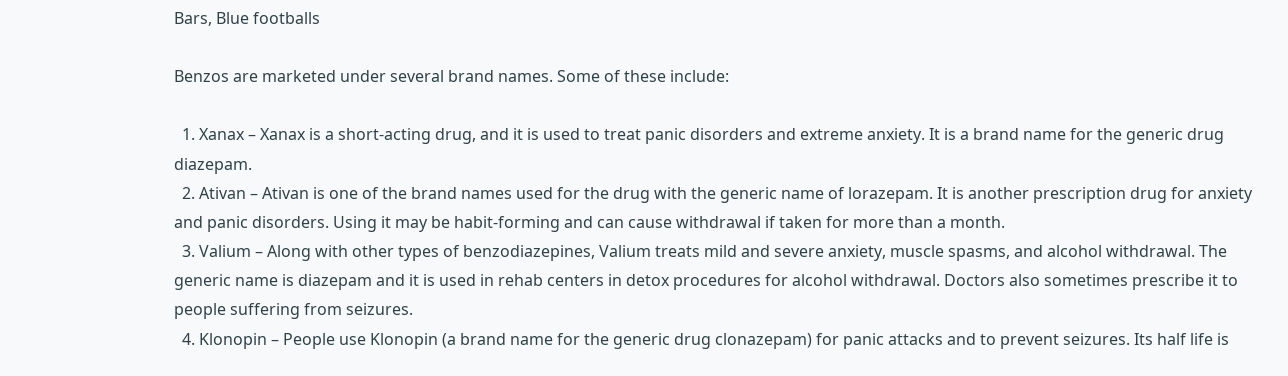Bars, Blue footballs

Benzos are marketed under several brand names. Some of these include:

  1. Xanax – Xanax is a short-acting drug, and it is used to treat panic disorders and extreme anxiety. It is a brand name for the generic drug diazepam.
  2. Ativan – Ativan is one of the brand names used for the drug with the generic name of lorazepam. It is another prescription drug for anxiety and panic disorders. Using it may be habit-forming and can cause withdrawal if taken for more than a month.
  3. Valium – Along with other types of benzodiazepines, Valium treats mild and severe anxiety, muscle spasms, and alcohol withdrawal. The generic name is diazepam and it is used in rehab centers in detox procedures for alcohol withdrawal. Doctors also sometimes prescribe it to people suffering from seizures.
  4. Klonopin – People use Klonopin (a brand name for the generic drug clonazepam) for panic attacks and to prevent seizures. Its half life is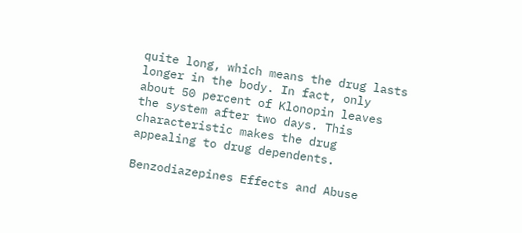quite long, which means the drug lasts longer in the body. In fact, only about 50 percent of Klonopin leaves the system after two days. This characteristic makes the drug appealing to drug dependents.

Benzodiazepines Effects and Abuse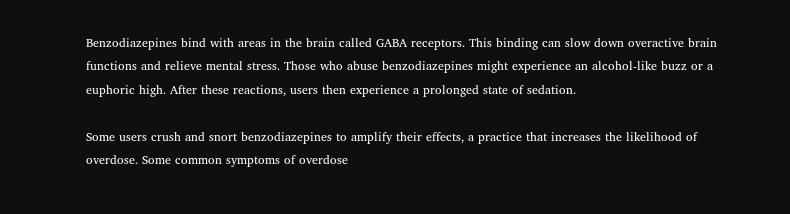Benzodiazepines bind with areas in the brain called GABA receptors. This binding can slow down overactive brain functions and relieve mental stress. Those who abuse benzodiazepines might experience an alcohol-like buzz or a euphoric high. After these reactions, users then experience a prolonged state of sedation.

Some users crush and snort benzodiazepines to amplify their effects, a practice that increases the likelihood of overdose. Some common symptoms of overdose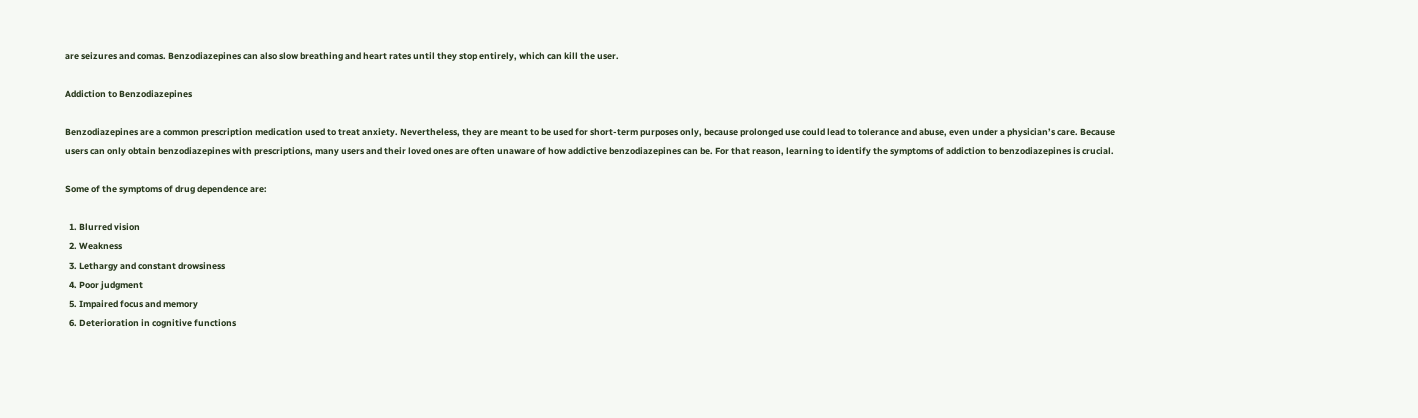are seizures and comas. Benzodiazepines can also slow breathing and heart rates until they stop entirely, which can kill the user.

Addiction to Benzodiazepines

Benzodiazepines are a common prescription medication used to treat anxiety. Nevertheless, they are meant to be used for short-term purposes only, because prolonged use could lead to tolerance and abuse, even under a physician’s care. Because users can only obtain benzodiazepines with prescriptions, many users and their loved ones are often unaware of how addictive benzodiazepines can be. For that reason, learning to identify the symptoms of addiction to benzodiazepines is crucial.

Some of the symptoms of drug dependence are:

  1. Blurred vision
  2. Weakness
  3. Lethargy and constant drowsiness
  4. Poor judgment
  5. Impaired focus and memory
  6. Deterioration in cognitive functions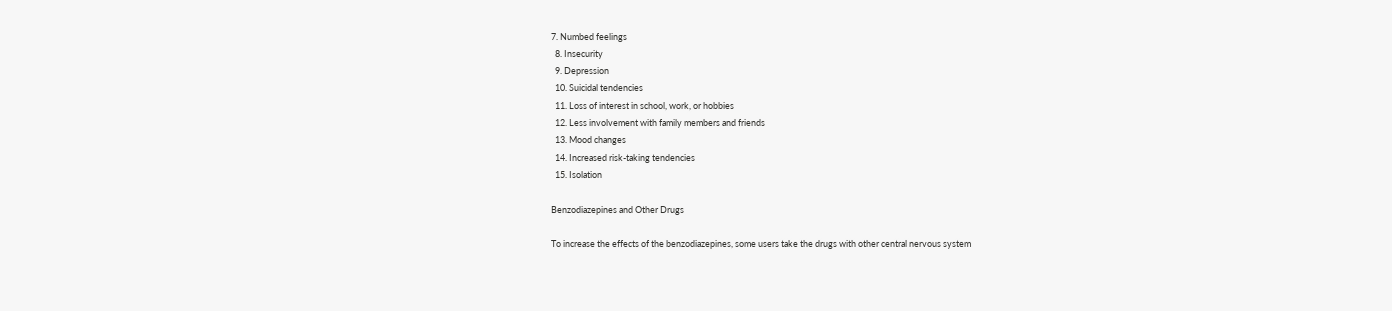7. Numbed feelings
  8. Insecurity
  9. Depression
  10. Suicidal tendencies
  11. Loss of interest in school, work, or hobbies
  12. Less involvement with family members and friends
  13. Mood changes
  14. Increased risk-taking tendencies
  15. Isolation

Benzodiazepines and Other Drugs

To increase the effects of the benzodiazepines, some users take the drugs with other central nervous system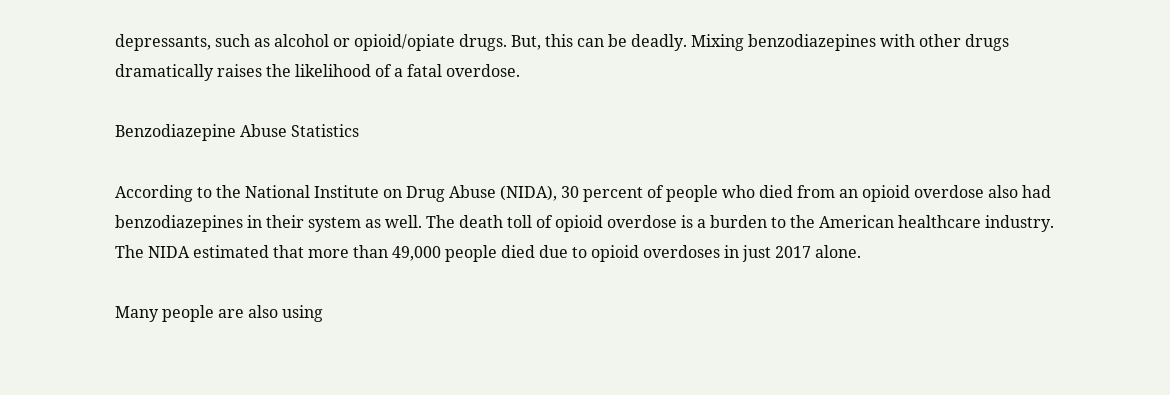depressants, such as alcohol or opioid/opiate drugs. But, this can be deadly. Mixing benzodiazepines with other drugs dramatically raises the likelihood of a fatal overdose.

Benzodiazepine Abuse Statistics

According to the National Institute on Drug Abuse (NIDA), 30 percent of people who died from an opioid overdose also had benzodiazepines in their system as well. The death toll of opioid overdose is a burden to the American healthcare industry. The NIDA estimated that more than 49,000 people died due to opioid overdoses in just 2017 alone.

Many people are also using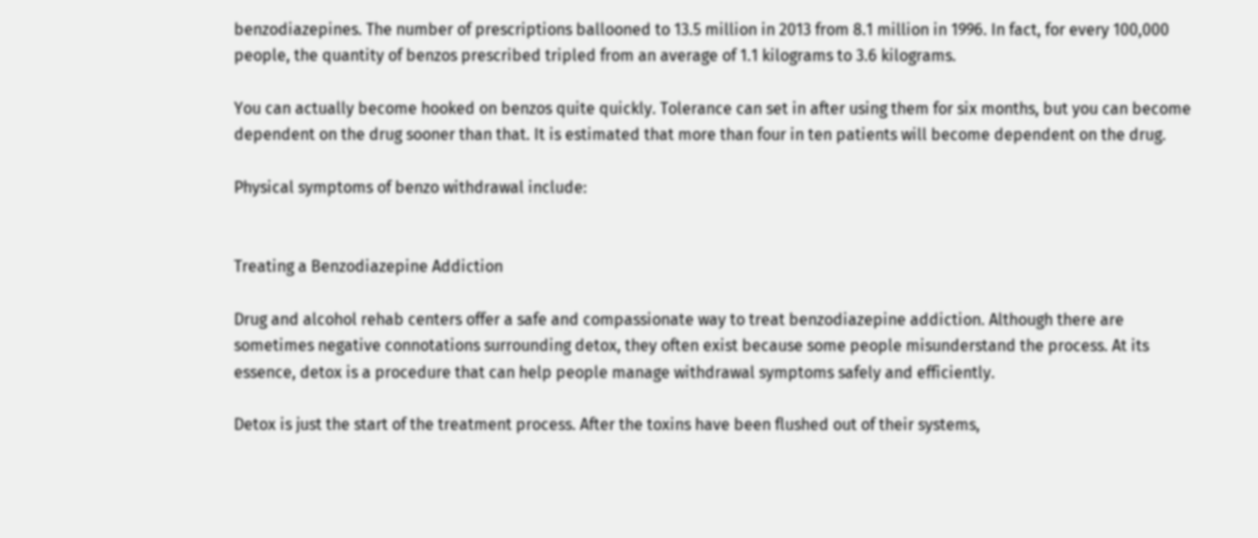benzodiazepines. The number of prescriptions ballooned to 13.5 million in 2013 from 8.1 million in 1996. In fact, for every 100,000 people, the quantity of benzos prescribed tripled from an average of 1.1 kilograms to 3.6 kilograms.

You can actually become hooked on benzos quite quickly. Tolerance can set in after using them for six months, but you can become dependent on the drug sooner than that. It is estimated that more than four in ten patients will become dependent on the drug.

Physical symptoms of benzo withdrawal include:


Treating a Benzodiazepine Addiction

Drug and alcohol rehab centers offer a safe and compassionate way to treat benzodiazepine addiction. Although there are sometimes negative connotations surrounding detox, they often exist because some people misunderstand the process. At its essence, detox is a procedure that can help people manage withdrawal symptoms safely and efficiently.

Detox is just the start of the treatment process. After the toxins have been flushed out of their systems,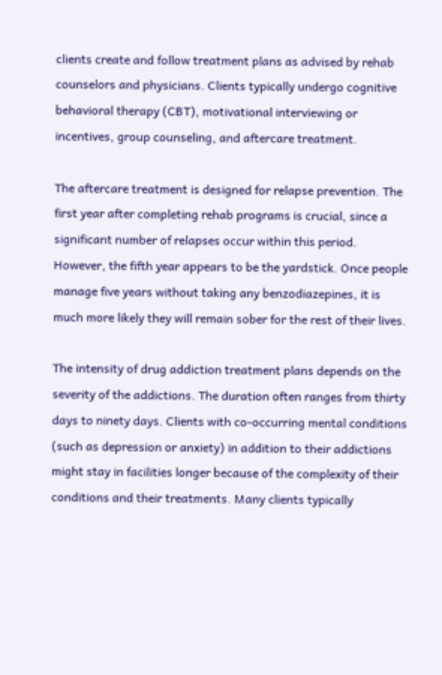clients create and follow treatment plans as advised by rehab counselors and physicians. Clients typically undergo cognitive behavioral therapy (CBT), motivational interviewing or incentives, group counseling, and aftercare treatment.

The aftercare treatment is designed for relapse prevention. The first year after completing rehab programs is crucial, since a significant number of relapses occur within this period. However, the fifth year appears to be the yardstick. Once people manage five years without taking any benzodiazepines, it is much more likely they will remain sober for the rest of their lives.

The intensity of drug addiction treatment plans depends on the severity of the addictions. The duration often ranges from thirty days to ninety days. Clients with co-occurring mental conditions (such as depression or anxiety) in addition to their addictions might stay in facilities longer because of the complexity of their conditions and their treatments. Many clients typically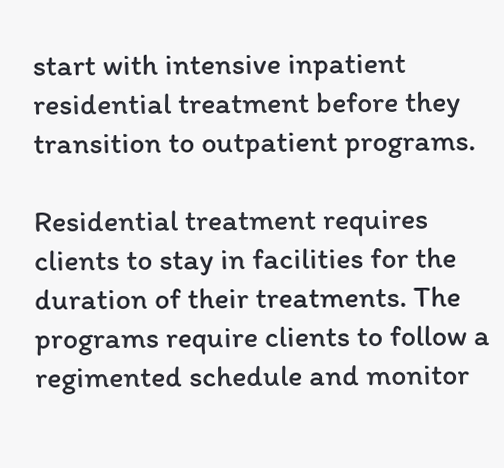start with intensive inpatient residential treatment before they transition to outpatient programs.

Residential treatment requires clients to stay in facilities for the duration of their treatments. The programs require clients to follow a regimented schedule and monitor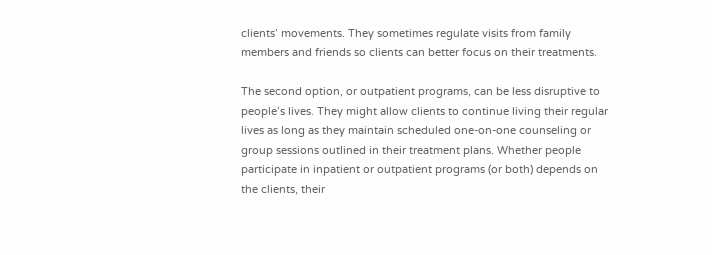clients’ movements. They sometimes regulate visits from family members and friends so clients can better focus on their treatments.

The second option, or outpatient programs, can be less disruptive to people’s lives. They might allow clients to continue living their regular lives as long as they maintain scheduled one-on-one counseling or group sessions outlined in their treatment plans. Whether people participate in inpatient or outpatient programs (or both) depends on the clients, their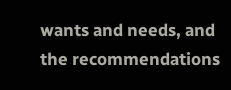wants and needs, and the recommendations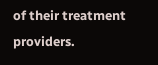of their treatment providers.